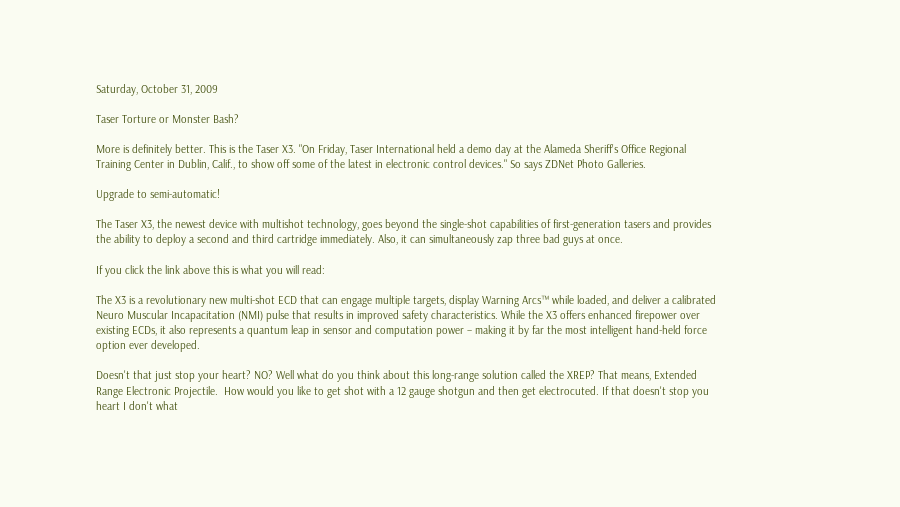Saturday, October 31, 2009

Taser Torture or Monster Bash?

More is definitely better. This is the Taser X3. "On Friday, Taser International held a demo day at the Alameda Sheriff's Office Regional Training Center in Dublin, Calif., to show off some of the latest in electronic control devices." So says ZDNet Photo Galleries.

Upgrade to semi-automatic!

The Taser X3, the newest device with multishot technology, goes beyond the single-shot capabilities of first-generation tasers and provides the ability to deploy a second and third cartridge immediately. Also, it can simultaneously zap three bad guys at once.

If you click the link above this is what you will read:

The X3 is a revolutionary new multi-shot ECD that can engage multiple targets, display Warning Arcs™ while loaded, and deliver a calibrated Neuro Muscular Incapacitation (NMI) pulse that results in improved safety characteristics. While the X3 offers enhanced firepower over existing ECDs, it also represents a quantum leap in sensor and computation power – making it by far the most intelligent hand-held force option ever developed.

Doesn't that just stop your heart? NO? Well what do you think about this long-range solution called the XREP? That means, Extended Range Electronic Projectile.  How would you like to get shot with a 12 gauge shotgun and then get electrocuted. If that doesn't stop you heart I don't what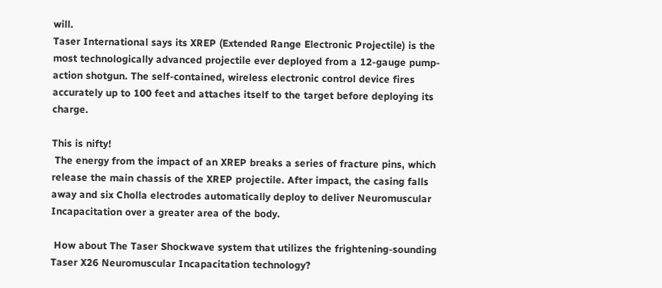will.
Taser International says its XREP (Extended Range Electronic Projectile) is the most technologically advanced projectile ever deployed from a 12-gauge pump-action shotgun. The self-contained, wireless electronic control device fires accurately up to 100 feet and attaches itself to the target before deploying its charge.

This is nifty!
 The energy from the impact of an XREP breaks a series of fracture pins, which release the main chassis of the XREP projectile. After impact, the casing falls away and six Cholla electrodes automatically deploy to deliver Neuromuscular Incapacitation over a greater area of the body.

 How about The Taser Shockwave system that utilizes the frightening-sounding Taser X26 Neuromuscular Incapacitation technology?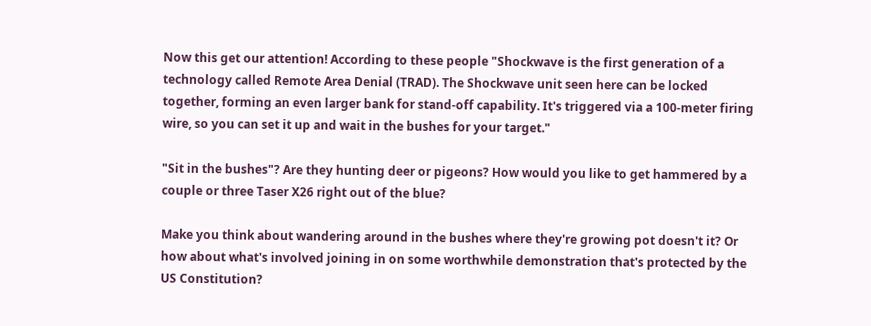Now this get our attention! According to these people "Shockwave is the first generation of a technology called Remote Area Denial (TRAD). The Shockwave unit seen here can be locked together, forming an even larger bank for stand-off capability. It's triggered via a 100-meter firing wire, so you can set it up and wait in the bushes for your target."

"Sit in the bushes"? Are they hunting deer or pigeons? How would you like to get hammered by a couple or three Taser X26 right out of the blue?

Make you think about wandering around in the bushes where they're growing pot doesn't it? Or how about what's involved joining in on some worthwhile demonstration that's protected by the US Constitution?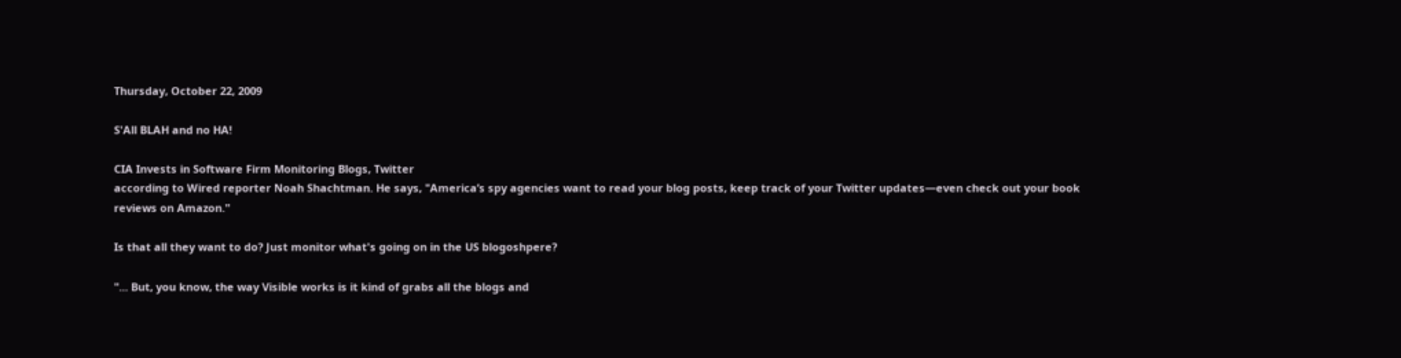Thursday, October 22, 2009

S'All BLAH and no HA!

CIA Invests in Software Firm Monitoring Blogs, Twitter
according to Wired reporter Noah Shachtman. He says, "America’s spy agencies want to read your blog posts, keep track of your Twitter updates—even check out your book reviews on Amazon."

Is that all they want to do? Just monitor what's going on in the US blogoshpere?

"... But, you know, the way Visible works is it kind of grabs all the blogs and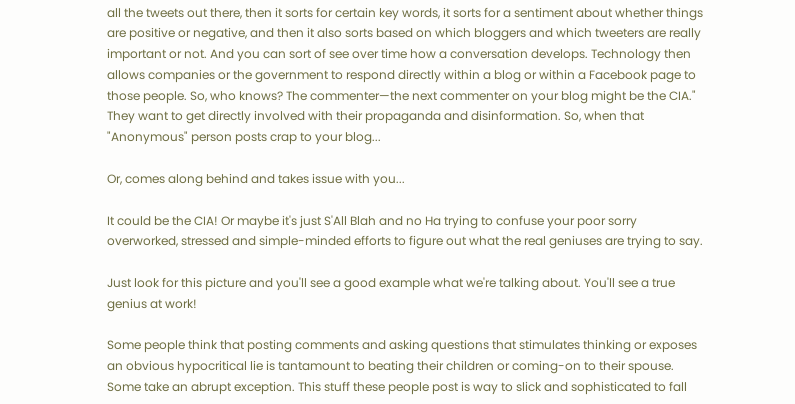all the tweets out there, then it sorts for certain key words, it sorts for a sentiment about whether things are positive or negative, and then it also sorts based on which bloggers and which tweeters are really important or not. And you can sort of see over time how a conversation develops. Technology then allows companies or the government to respond directly within a blog or within a Facebook page to those people. So, who knows? The commenter—the next commenter on your blog might be the CIA."
They want to get directly involved with their propaganda and disinformation. So, when that "Anonymous" person posts crap to your blog...

Or, comes along behind and takes issue with you...

It could be the CIA! Or maybe it's just S'All Blah and no Ha trying to confuse your poor sorry overworked, stressed and simple-minded efforts to figure out what the real geniuses are trying to say.

Just look for this picture and you'll see a good example what we're talking about. You'll see a true genius at work!

Some people think that posting comments and asking questions that stimulates thinking or exposes an obvious hypocritical lie is tantamount to beating their children or coming-on to their spouse. Some take an abrupt exception. This stuff these people post is way to slick and sophisticated to fall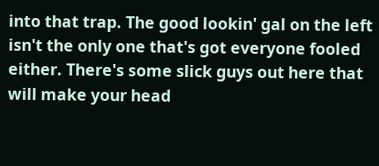into that trap. The good lookin' gal on the left isn't the only one that's got everyone fooled either. There's some slick guys out here that will make your head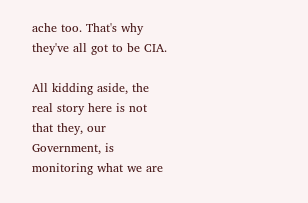ache too. That's why they've all got to be CIA.

All kidding aside, the real story here is not that they, our Government, is monitoring what we are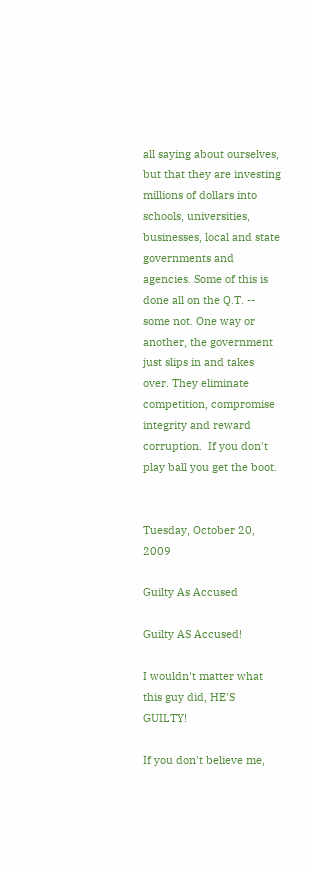all saying about ourselves, but that they are investing millions of dollars into schools, universities, businesses, local and state governments and agencies. Some of this is done all on the Q.T. -- some not. One way or another, the government just slips in and takes over. They eliminate competition, compromise integrity and reward corruption.  If you don't play ball you get the boot.


Tuesday, October 20, 2009

Guilty As Accused

Guilty AS Accused!

I wouldn't matter what this guy did, HE'S GUILTY!

If you don't believe me,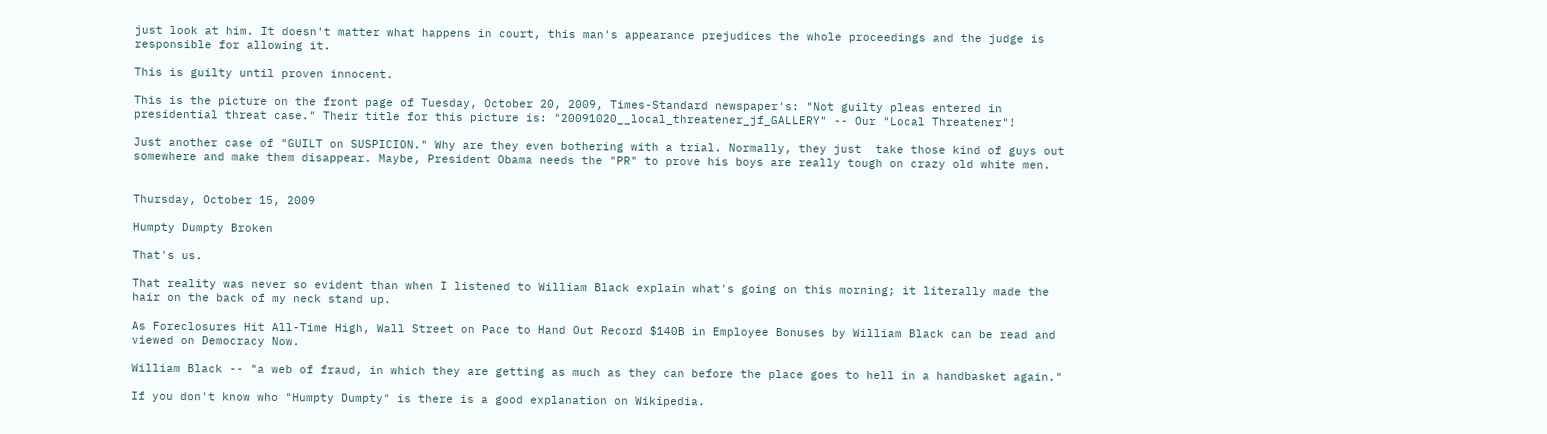just look at him. It doesn't matter what happens in court, this man's appearance prejudices the whole proceedings and the judge is responsible for allowing it.

This is guilty until proven innocent.

This is the picture on the front page of Tuesday, October 20, 2009, Times-Standard newspaper's: "Not guilty pleas entered in presidential threat case." Their title for this picture is: "20091020__local_threatener_jf_GALLERY" -- Our "Local Threatener"!

Just another case of "GUILT on SUSPICION." Why are they even bothering with a trial. Normally, they just  take those kind of guys out somewhere and make them disappear. Maybe, President Obama needs the "PR" to prove his boys are really tough on crazy old white men.


Thursday, October 15, 2009

Humpty Dumpty Broken

That's us.

That reality was never so evident than when I listened to William Black explain what's going on this morning; it literally made the hair on the back of my neck stand up.

As Foreclosures Hit All-Time High, Wall Street on Pace to Hand Out Record $140B in Employee Bonuses by William Black can be read and viewed on Democracy Now.

William Black -- "a web of fraud, in which they are getting as much as they can before the place goes to hell in a handbasket again."

If you don't know who "Humpty Dumpty" is there is a good explanation on Wikipedia.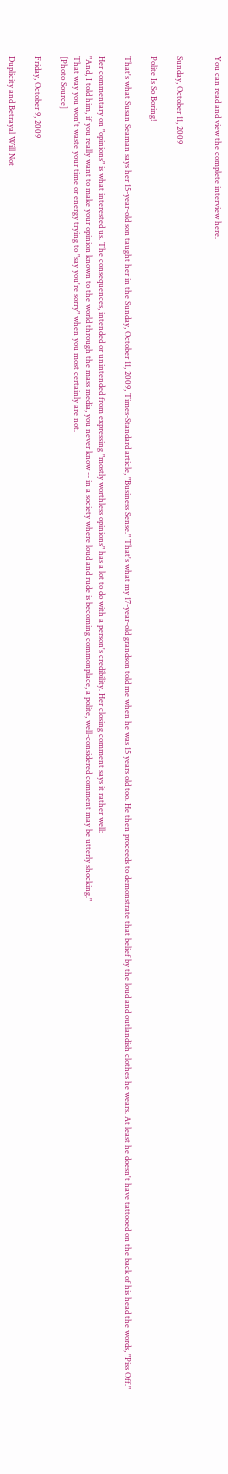You can read and view the complete interview here.


Sunday, October 11, 2009

Polite Is So Boring!

That's what Susan Seaman says her 15-year-old son taught her in the Sunday, October 11, 2009, Times-Standard article, "Business Sense." That's what my 17-year-old grandson told me when he was 15 years old too. He then proceeds to demonstrate that belief by the loud and outlandish clothes he wears. At least he doesn't have tattooed on the back of his head the words, "Piss Off."

Her commentary on "opinions" is what interested us. The consequences, intended or unintended from expressing "mostly worthless opinions" has a lot to do with a person's credibility. Her closing comment says it rather well:
"And, I told him, if you really want to make your opinion known to the world through the mass media, you never know -- in a society where loud and rude is becoming commonplace, a polite, well-considered comment may be utterly shocking."
That way you won't waste your time or energy trying to "say you're sorry" when you most certainly are not.
[Photo Source]

Friday, October 9, 2009

Duplicity and Betrayal Will Not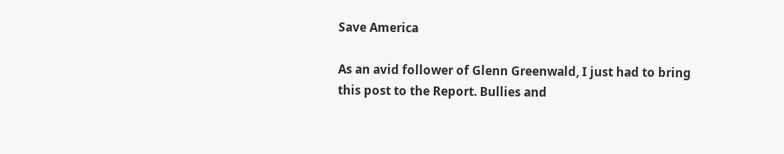Save America

As an avid follower of Glenn Greenwald, I just had to bring this post to the Report. Bullies and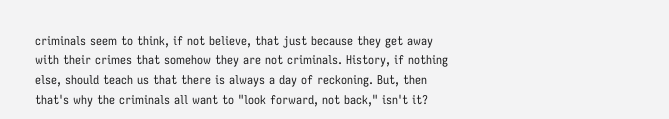criminals seem to think, if not believe, that just because they get away with their crimes that somehow they are not criminals. History, if nothing else, should teach us that there is always a day of reckoning. But, then that's why the criminals all want to "look forward, not back," isn't it?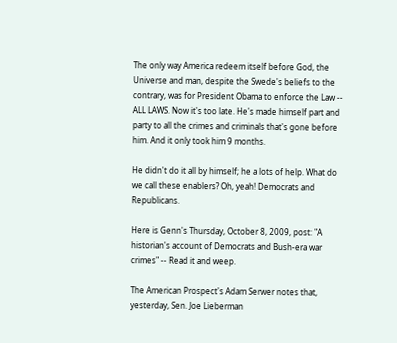The only way America redeem itself before God, the Universe and man, despite the Swede's beliefs to the contrary, was for President Obama to enforce the Law -- ALL LAWS. Now it's too late. He's made himself part and party to all the crimes and criminals that's gone before him. And it only took him 9 months.

He didn't do it all by himself; he a lots of help. What do we call these enablers? Oh, yeah! Democrats and Republicans.

Here is Genn's Thursday, October 8, 2009, post: "A historian's account of Democrats and Bush-era war crimes" -- Read it and weep.

The American Prospect's Adam Serwer notes that, yesterday, Sen. Joe Lieberman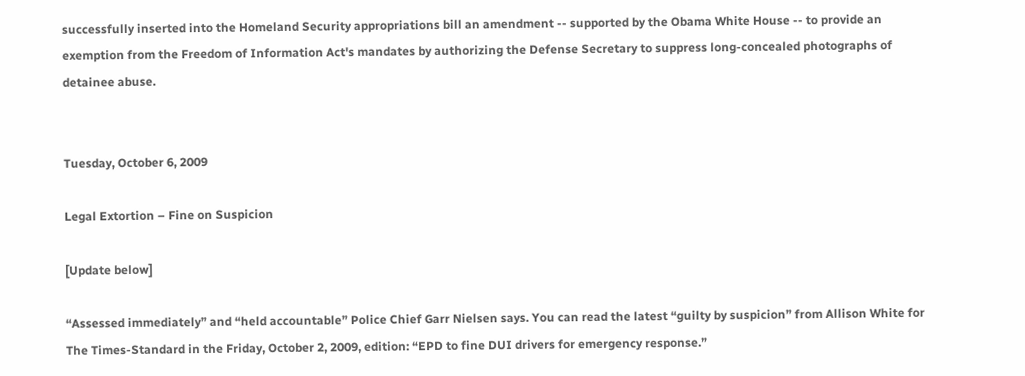successfully inserted into the Homeland Security appropriations bill an amendment -- supported by the Obama White House -- to provide an exemption from the Freedom of Information Act's mandates by authorizing the Defense Secretary to suppress long-concealed photographs of detainee abuse.


Tuesday, October 6, 2009

Legal Extortion – Fine on Suspicion

[Update below]

“Assessed immediately” and “held accountable” Police Chief Garr Nielsen says. You can read the latest “guilty by suspicion” from Allison White for The Times-Standard in the Friday, October 2, 2009, edition: “EPD to fine DUI drivers for emergency response.”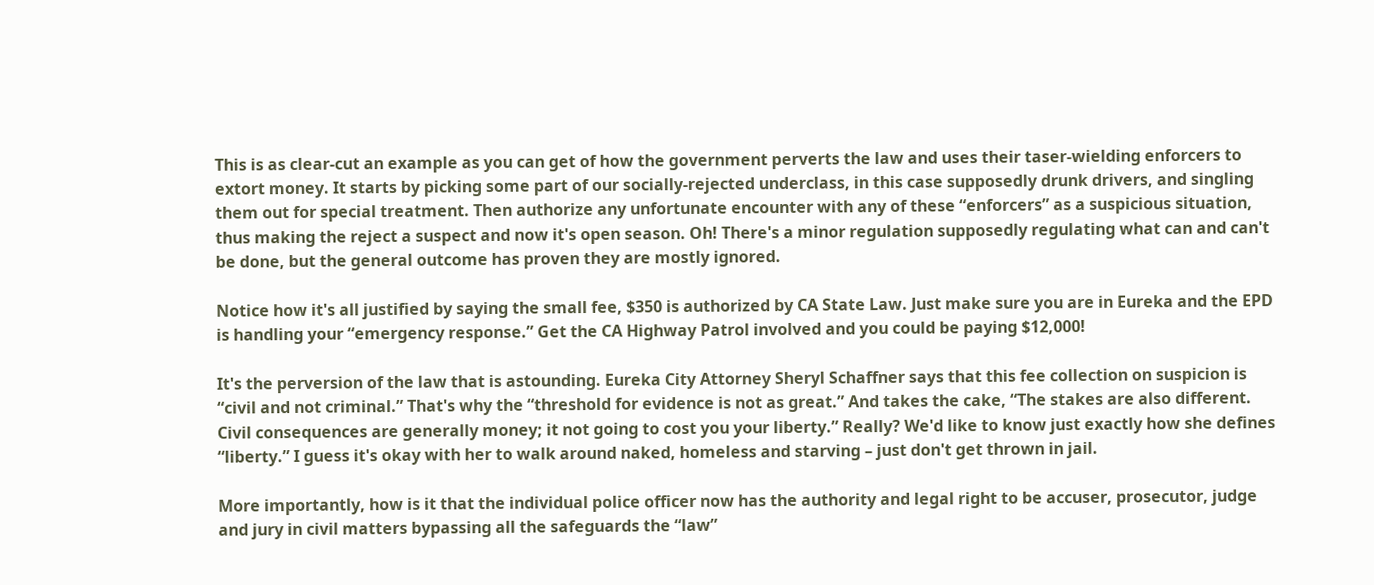This is as clear-cut an example as you can get of how the government perverts the law and uses their taser-wielding enforcers to extort money. It starts by picking some part of our socially-rejected underclass, in this case supposedly drunk drivers, and singling them out for special treatment. Then authorize any unfortunate encounter with any of these “enforcers” as a suspicious situation, thus making the reject a suspect and now it's open season. Oh! There's a minor regulation supposedly regulating what can and can't be done, but the general outcome has proven they are mostly ignored.

Notice how it's all justified by saying the small fee, $350 is authorized by CA State Law. Just make sure you are in Eureka and the EPD is handling your “emergency response.” Get the CA Highway Patrol involved and you could be paying $12,000!

It's the perversion of the law that is astounding. Eureka City Attorney Sheryl Schaffner says that this fee collection on suspicion is “civil and not criminal.” That's why the “threshold for evidence is not as great.” And takes the cake, “The stakes are also different. Civil consequences are generally money; it not going to cost you your liberty.” Really? We'd like to know just exactly how she defines “liberty.” I guess it's okay with her to walk around naked, homeless and starving – just don't get thrown in jail.

More importantly, how is it that the individual police officer now has the authority and legal right to be accuser, prosecutor, judge and jury in civil matters bypassing all the safeguards the “law”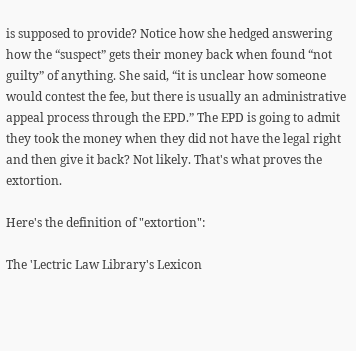is supposed to provide? Notice how she hedged answering how the “suspect” gets their money back when found “not guilty” of anything. She said, “it is unclear how someone would contest the fee, but there is usually an administrative appeal process through the EPD.” The EPD is going to admit they took the money when they did not have the legal right and then give it back? Not likely. That's what proves the extortion.

Here's the definition of "extortion":

The 'Lectric Law Library's Lexicon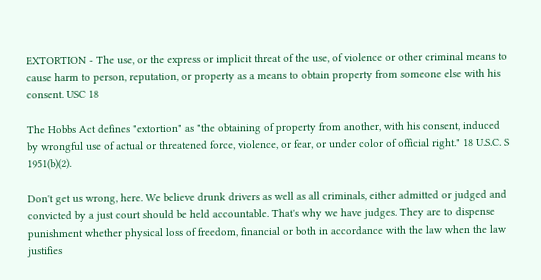EXTORTION - The use, or the express or implicit threat of the use, of violence or other criminal means to cause harm to person, reputation, or property as a means to obtain property from someone else with his consent. USC 18

The Hobbs Act defines "extortion" as "the obtaining of property from another, with his consent, induced by wrongful use of actual or threatened force, violence, or fear, or under color of official right." 18 U.S.C. S 1951(b)(2).

Don't get us wrong, here. We believe drunk drivers as well as all criminals, either admitted or judged and convicted by a just court should be held accountable. That's why we have judges. They are to dispense punishment whether physical loss of freedom, financial or both in accordance with the law when the law justifies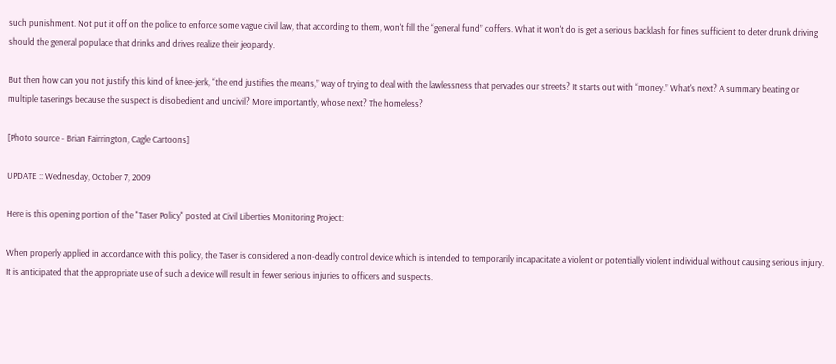such punishment. Not put it off on the police to enforce some vague civil law, that according to them, won't fill the “general fund” coffers. What it won't do is get a serious backlash for fines sufficient to deter drunk driving should the general populace that drinks and drives realize their jeopardy.

But then how can you not justify this kind of knee-jerk, “the end justifies the means,” way of trying to deal with the lawlessness that pervades our streets? It starts out with “money.” What's next? A summary beating or multiple taserings because the suspect is disobedient and uncivil? More importantly, whose next? The homeless?

[Photo source - Brian Fairrington, Cagle Cartoons]

UPDATE :: Wednesday, October 7, 2009

Here is this opening portion of the "Taser Policy" posted at Civil Liberties Monitoring Project:

When properly applied in accordance with this policy, the Taser is considered a non-deadly control device which is intended to temporarily incapacitate a violent or potentially violent individual without causing serious injury. It is anticipated that the appropriate use of such a device will result in fewer serious injuries to officers and suspects.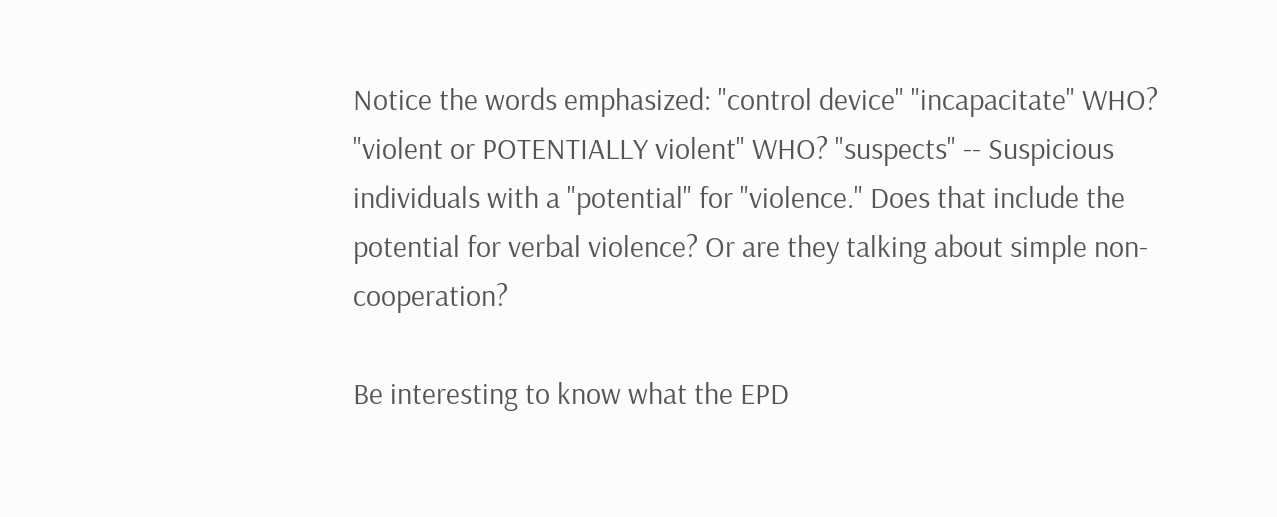Notice the words emphasized: "control device" "incapacitate" WHO? "violent or POTENTIALLY violent" WHO? "suspects" -- Suspicious individuals with a "potential" for "violence." Does that include the potential for verbal violence? Or are they talking about simple non-cooperation?

Be interesting to know what the EPD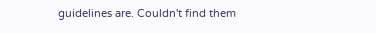guidelines are. Couldn't find them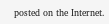posted on the Internet.